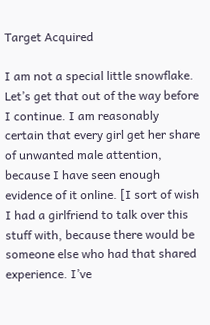Target Acquired

I am not a special little snowflake. Let’s get that out of the way before I continue. I am reasonably certain that every girl get her share of unwanted male attention, because I have seen enough evidence of it online. [I sort of wish I had a girlfriend to talk over this stuff with, because there would be someone else who had that shared experience. I’ve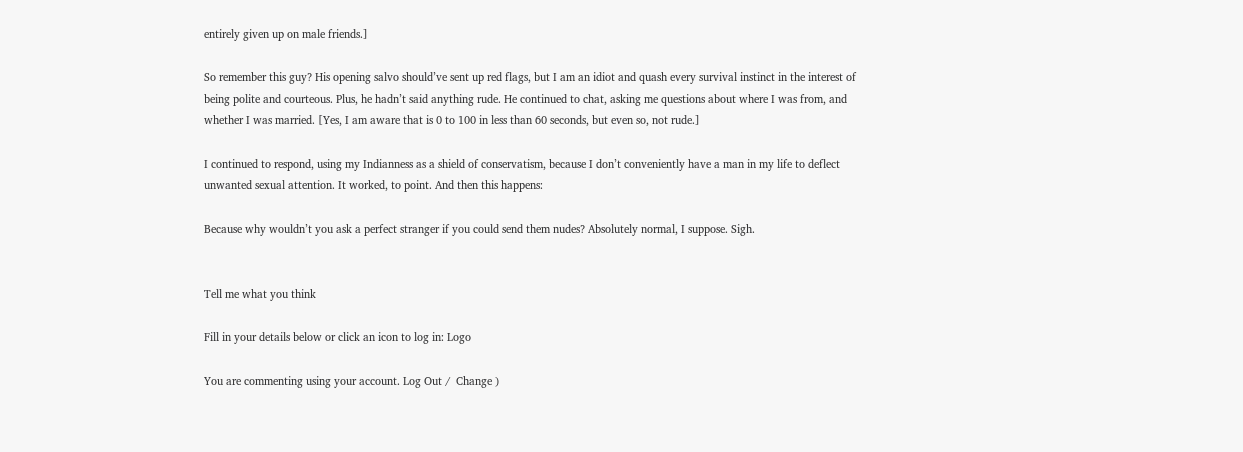entirely given up on male friends.]

So remember this guy? His opening salvo should’ve sent up red flags, but I am an idiot and quash every survival instinct in the interest of being polite and courteous. Plus, he hadn’t said anything rude. He continued to chat, asking me questions about where I was from, and whether I was married. [Yes, I am aware that is 0 to 100 in less than 60 seconds, but even so, not rude.]

I continued to respond, using my Indianness as a shield of conservatism, because I don’t conveniently have a man in my life to deflect unwanted sexual attention. It worked, to point. And then this happens:

Because why wouldn’t you ask a perfect stranger if you could send them nudes? Absolutely normal, I suppose. Sigh.


Tell me what you think

Fill in your details below or click an icon to log in: Logo

You are commenting using your account. Log Out /  Change )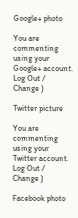Google+ photo

You are commenting using your Google+ account. Log Out /  Change )

Twitter picture

You are commenting using your Twitter account. Log Out /  Change )

Facebook photo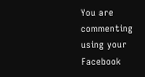You are commenting using your Facebook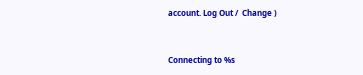account. Log Out /  Change )


Connecting to %s